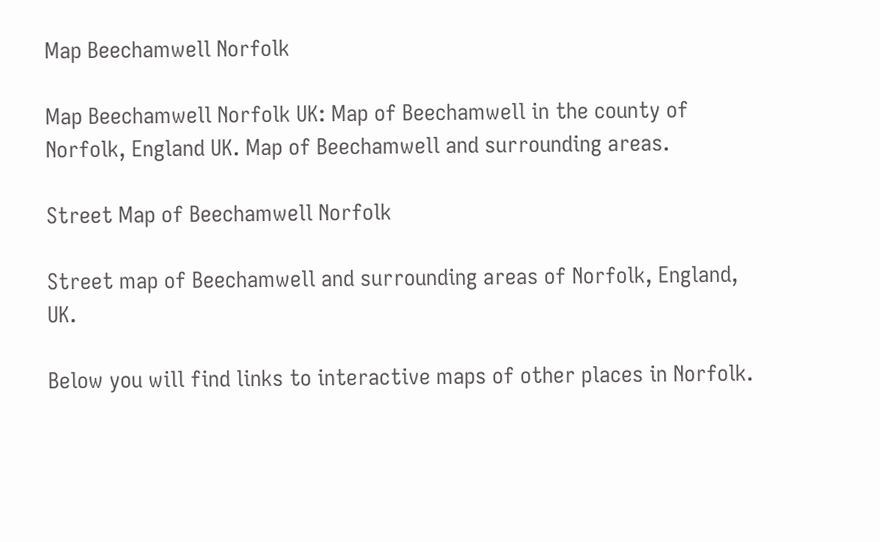Map Beechamwell Norfolk

Map Beechamwell Norfolk UK: Map of Beechamwell in the county of Norfolk, England UK. Map of Beechamwell and surrounding areas.

Street Map of Beechamwell Norfolk

Street map of Beechamwell and surrounding areas of Norfolk, England, UK.

Below you will find links to interactive maps of other places in Norfolk.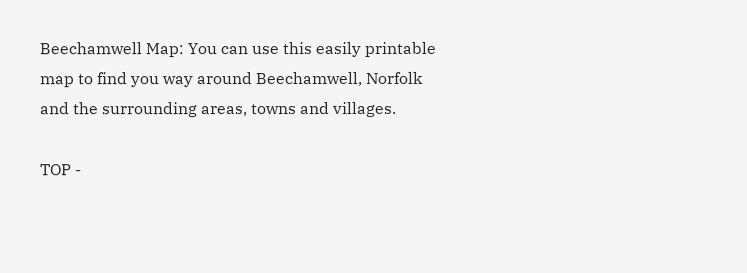Beechamwell Map: You can use this easily printable map to find you way around Beechamwell, Norfolk and the surrounding areas, towns and villages.

TOP -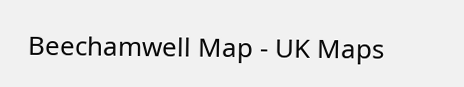Beechamwell Map - UK Maps